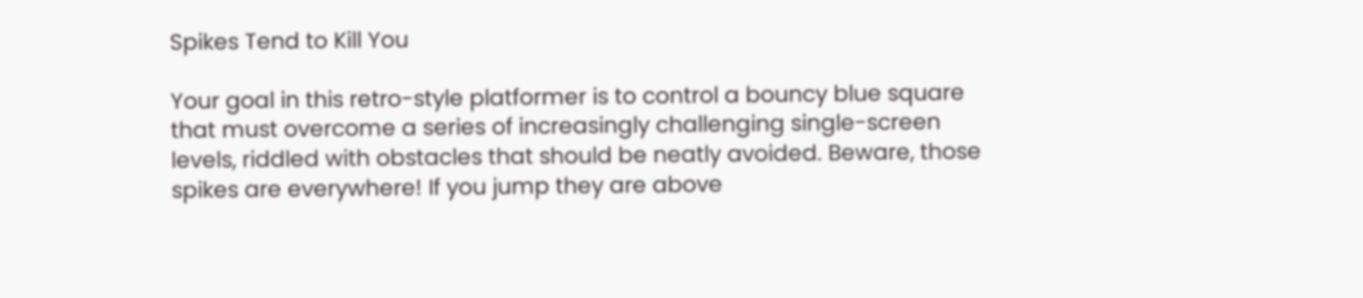Spikes Tend to Kill You

Your goal in this retro-style platformer is to control a bouncy blue square that must overcome a series of increasingly challenging single-screen levels, riddled with obstacles that should be neatly avoided. Beware, those spikes are everywhere! If you jump they are above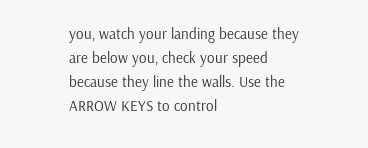you, watch your landing because they are below you, check your speed because they line the walls. Use the ARROW KEYS to control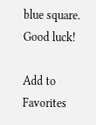blue square. Good luck!

Add to Favorites